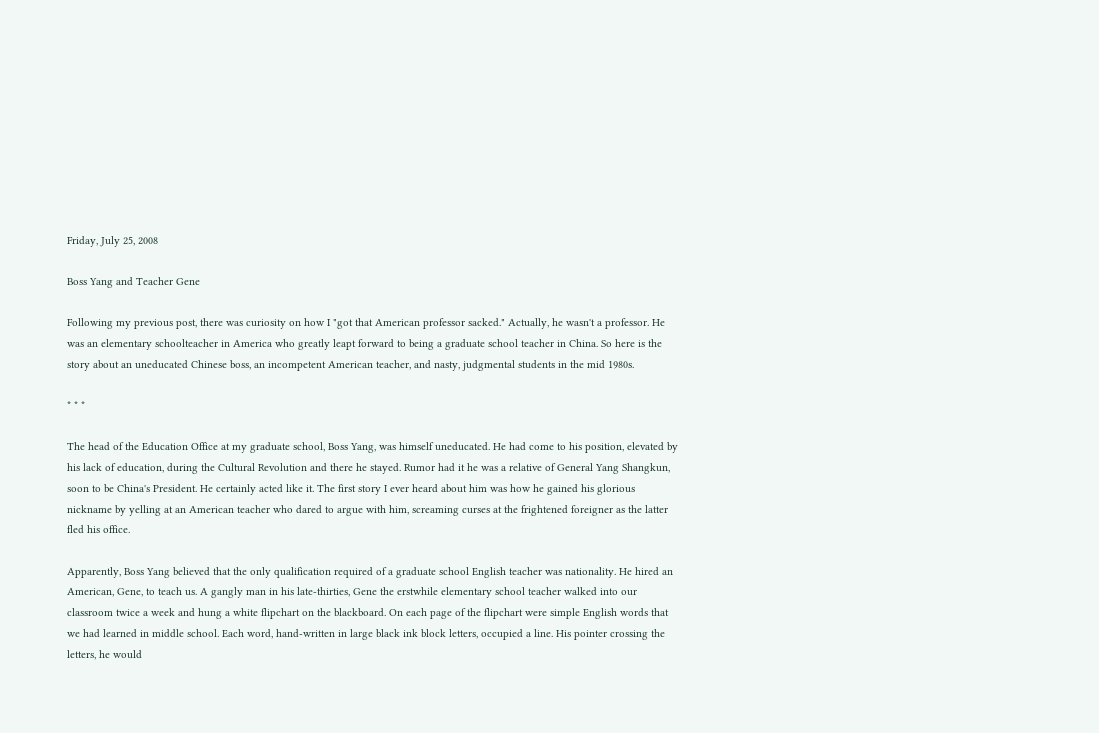Friday, July 25, 2008

Boss Yang and Teacher Gene

Following my previous post, there was curiosity on how I "got that American professor sacked." Actually, he wasn't a professor. He was an elementary schoolteacher in America who greatly leapt forward to being a graduate school teacher in China. So here is the story about an uneducated Chinese boss, an incompetent American teacher, and nasty, judgmental students in the mid 1980s.

* * *

The head of the Education Office at my graduate school, Boss Yang, was himself uneducated. He had come to his position, elevated by his lack of education, during the Cultural Revolution and there he stayed. Rumor had it he was a relative of General Yang Shangkun, soon to be China's President. He certainly acted like it. The first story I ever heard about him was how he gained his glorious nickname by yelling at an American teacher who dared to argue with him, screaming curses at the frightened foreigner as the latter fled his office.

Apparently, Boss Yang believed that the only qualification required of a graduate school English teacher was nationality. He hired an American, Gene, to teach us. A gangly man in his late-thirties, Gene the erstwhile elementary school teacher walked into our classroom twice a week and hung a white flipchart on the blackboard. On each page of the flipchart were simple English words that we had learned in middle school. Each word, hand-written in large black ink block letters, occupied a line. His pointer crossing the letters, he would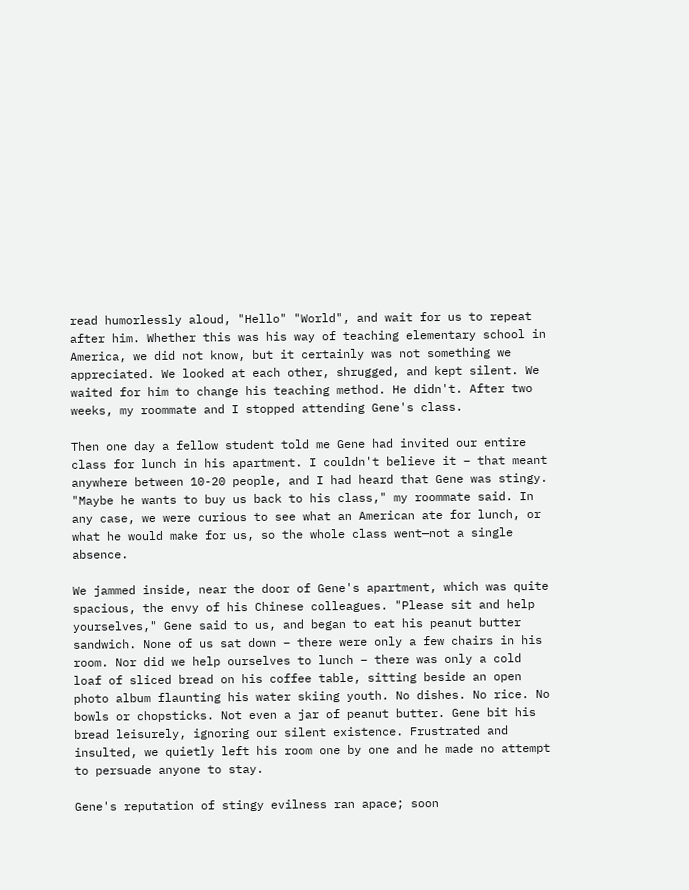read humorlessly aloud, "Hello" "World", and wait for us to repeat after him. Whether this was his way of teaching elementary school in America, we did not know, but it certainly was not something we appreciated. We looked at each other, shrugged, and kept silent. We waited for him to change his teaching method. He didn't. After two weeks, my roommate and I stopped attending Gene's class.

Then one day a fellow student told me Gene had invited our entire class for lunch in his apartment. I couldn't believe it – that meant anywhere between 10-20 people, and I had heard that Gene was stingy. "Maybe he wants to buy us back to his class," my roommate said. In any case, we were curious to see what an American ate for lunch, or what he would make for us, so the whole class went—not a single absence.

We jammed inside, near the door of Gene's apartment, which was quite spacious, the envy of his Chinese colleagues. "Please sit and help yourselves," Gene said to us, and began to eat his peanut butter sandwich. None of us sat down – there were only a few chairs in his room. Nor did we help ourselves to lunch – there was only a cold loaf of sliced bread on his coffee table, sitting beside an open photo album flaunting his water skiing youth. No dishes. No rice. No bowls or chopsticks. Not even a jar of peanut butter. Gene bit his bread leisurely, ignoring our silent existence. Frustrated and insulted, we quietly left his room one by one and he made no attempt to persuade anyone to stay.

Gene's reputation of stingy evilness ran apace; soon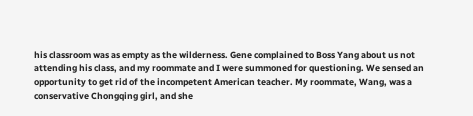his classroom was as empty as the wilderness. Gene complained to Boss Yang about us not attending his class, and my roommate and I were summoned for questioning. We sensed an opportunity to get rid of the incompetent American teacher. My roommate, Wang, was a conservative Chongqing girl, and she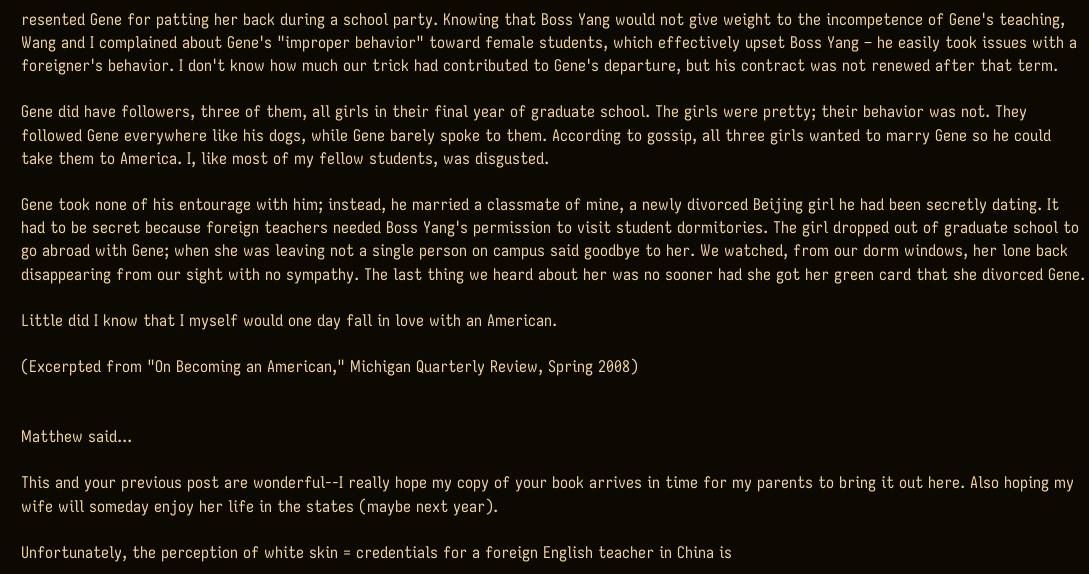resented Gene for patting her back during a school party. Knowing that Boss Yang would not give weight to the incompetence of Gene's teaching, Wang and I complained about Gene's "improper behavior" toward female students, which effectively upset Boss Yang – he easily took issues with a foreigner's behavior. I don't know how much our trick had contributed to Gene's departure, but his contract was not renewed after that term.

Gene did have followers, three of them, all girls in their final year of graduate school. The girls were pretty; their behavior was not. They followed Gene everywhere like his dogs, while Gene barely spoke to them. According to gossip, all three girls wanted to marry Gene so he could take them to America. I, like most of my fellow students, was disgusted.

Gene took none of his entourage with him; instead, he married a classmate of mine, a newly divorced Beijing girl he had been secretly dating. It had to be secret because foreign teachers needed Boss Yang's permission to visit student dormitories. The girl dropped out of graduate school to go abroad with Gene; when she was leaving not a single person on campus said goodbye to her. We watched, from our dorm windows, her lone back disappearing from our sight with no sympathy. The last thing we heard about her was no sooner had she got her green card that she divorced Gene.

Little did I know that I myself would one day fall in love with an American.

(Excerpted from "On Becoming an American," Michigan Quarterly Review, Spring 2008)


Matthew said...

This and your previous post are wonderful--I really hope my copy of your book arrives in time for my parents to bring it out here. Also hoping my wife will someday enjoy her life in the states (maybe next year).

Unfortunately, the perception of white skin = credentials for a foreign English teacher in China is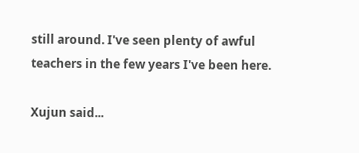still around. I've seen plenty of awful teachers in the few years I've been here.

Xujun said...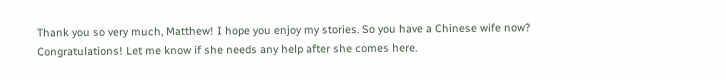Thank you so very much, Matthew! I hope you enjoy my stories. So you have a Chinese wife now? Congratulations! Let me know if she needs any help after she comes here.